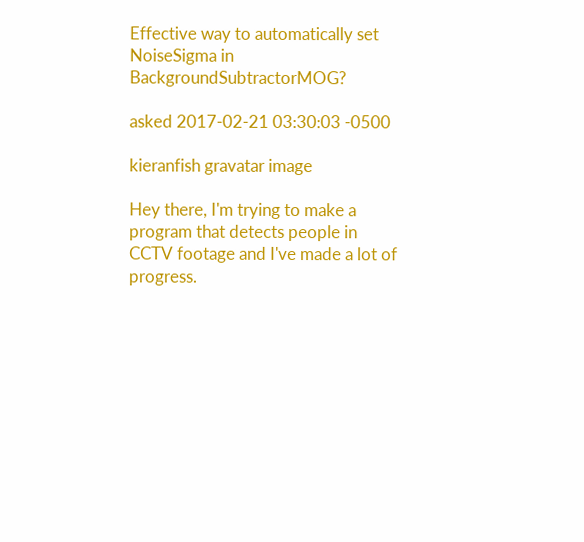Effective way to automatically set NoiseSigma in BackgroundSubtractorMOG?

asked 2017-02-21 03:30:03 -0500

kieranfish gravatar image

Hey there, I'm trying to make a program that detects people in CCTV footage and I've made a lot of progress.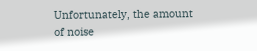Unfortunately, the amount of noise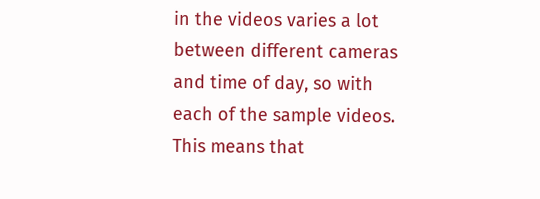in the videos varies a lot between different cameras and time of day, so with each of the sample videos. This means that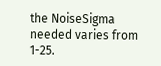the NoiseSigma needed varies from 1-25.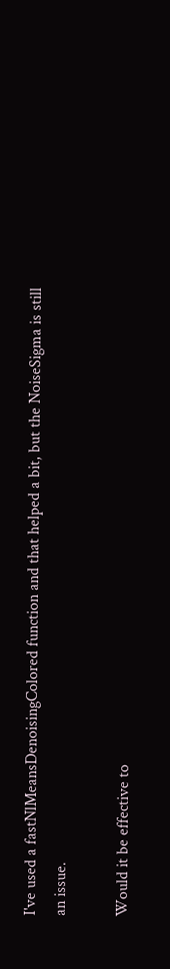I've used a fastNlMeansDenoisingColored function and that helped a bit, but the NoiseSigma is still an issue.

Would it be effective to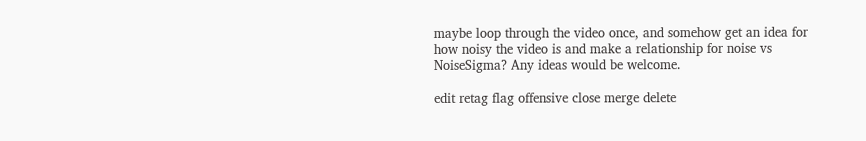maybe loop through the video once, and somehow get an idea for how noisy the video is and make a relationship for noise vs NoiseSigma? Any ideas would be welcome.

edit retag flag offensive close merge delete